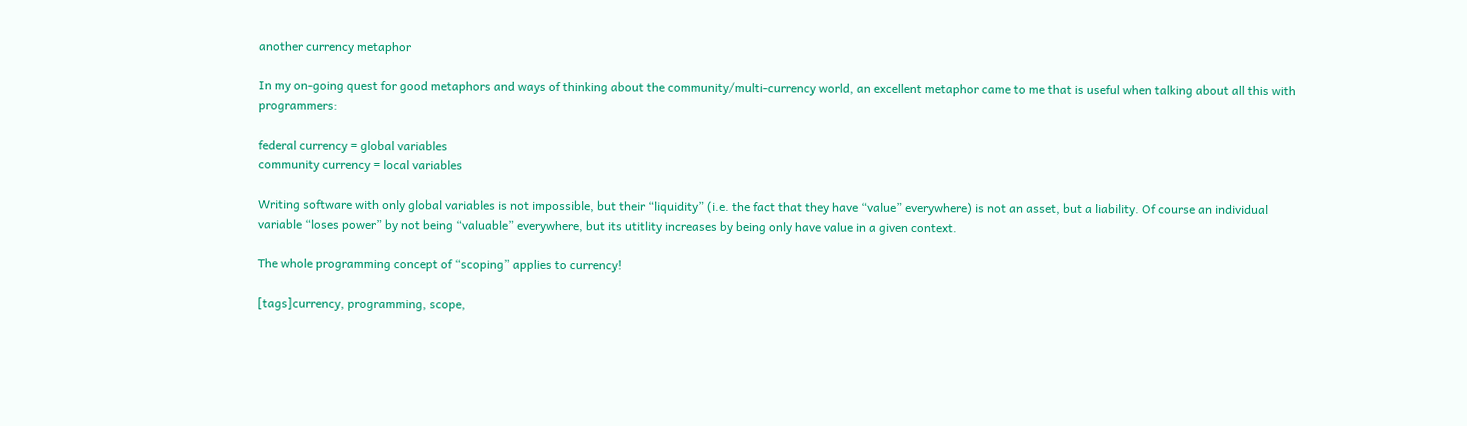another currency metaphor

In my on-going quest for good metaphors and ways of thinking about the community/multi-currency world, an excellent metaphor came to me that is useful when talking about all this with programmers:

federal currency = global variables
community currency = local variables

Writing software with only global variables is not impossible, but their “liquidity” (i.e. the fact that they have “value” everywhere) is not an asset, but a liability. Of course an individual variable “loses power” by not being “valuable” everywhere, but its utitlity increases by being only have value in a given context.

The whole programming concept of “scoping” applies to currency!

[tags]currency, programming, scope,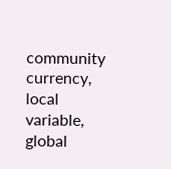community currency, local variable, global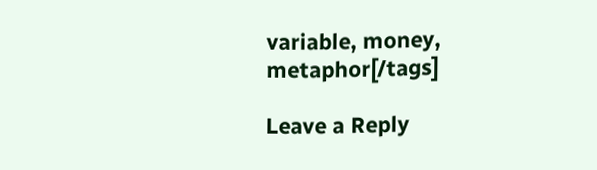variable, money, metaphor[/tags]

Leave a Reply